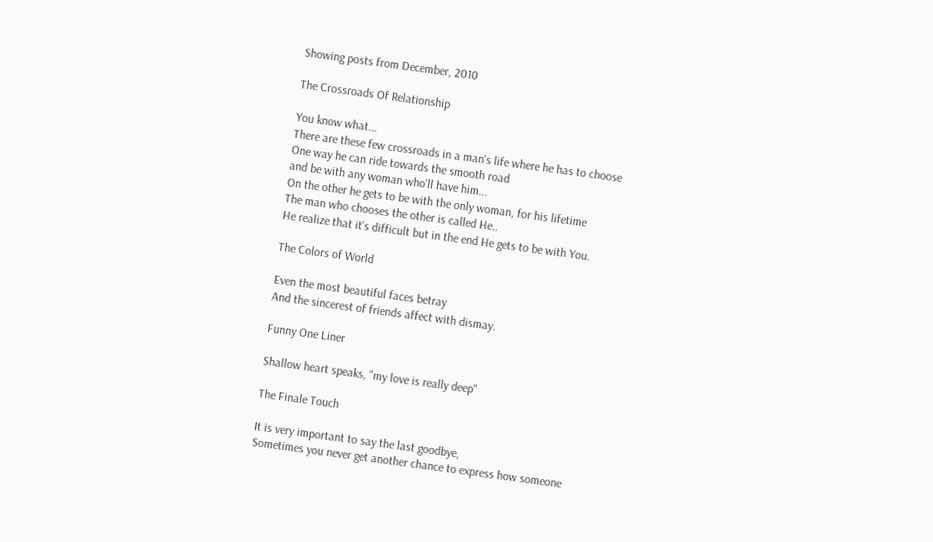Showing posts from December, 2010

The Crossroads Of Relationship

You know what...
There are these few crossroads in a man's life where he has to choose
One way he can ride towards the smooth road
and be with any woman who'll have him...
On the other he gets to be with the only woman, for his lifetime
The man who chooses the other is called He..
He realize that it's difficult but in the end He gets to be with You.

The Colors of World

Even the most beautiful faces betray
And the sincerest of friends affect with dismay.

Funny One Liner

Shallow heart speaks, "my love is really deep"

The Finale Touch

It is very important to say the last goodbye,
Sometimes you never get another chance to express how someone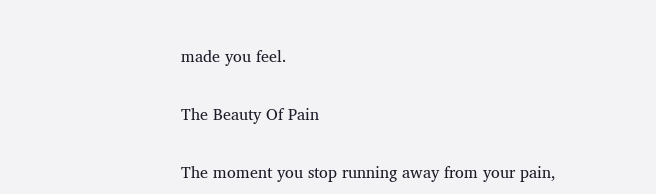made you feel.

The Beauty Of Pain

The moment you stop running away from your pain,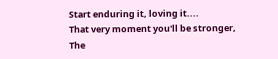Start enduring it, loving it....
That very moment you'll be stronger,
The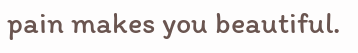pain makes you beautiful.